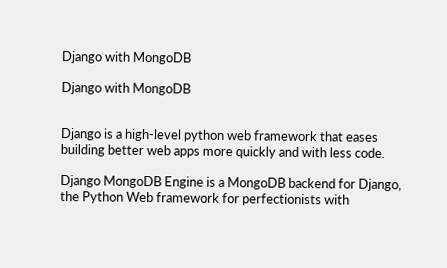Django with MongoDB

Django with MongoDB


Django is a high-level python web framework that eases building better web apps more quickly and with less code.

Django MongoDB Engine is a MongoDB backend for Django, the Python Web framework for perfectionists with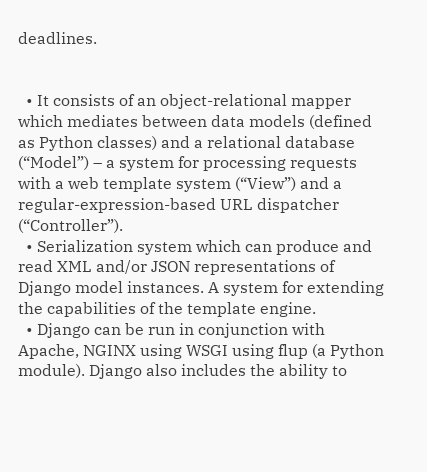deadlines.


  • It consists of an object-relational mapper which mediates between data models (defined as Python classes) and a relational database (“Model”) – a system for processing requests with a web template system (“View”) and a regular-expression-based URL dispatcher (“Controller”).
  • Serialization system which can produce and read XML and/or JSON representations of Django model instances. A system for extending the capabilities of the template engine.
  • Django can be run in conjunction with Apache, NGINX using WSGI using flup (a Python module). Django also includes the ability to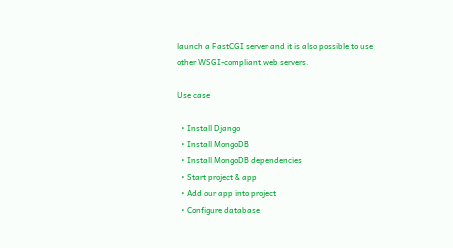launch a FastCGI server and it is also possible to use other WSGI-compliant web servers.

Use case

  • Install Django
  • Install MongoDB
  • Install MongoDB dependencies
  • Start project & app
  • Add our app into project
  • Configure database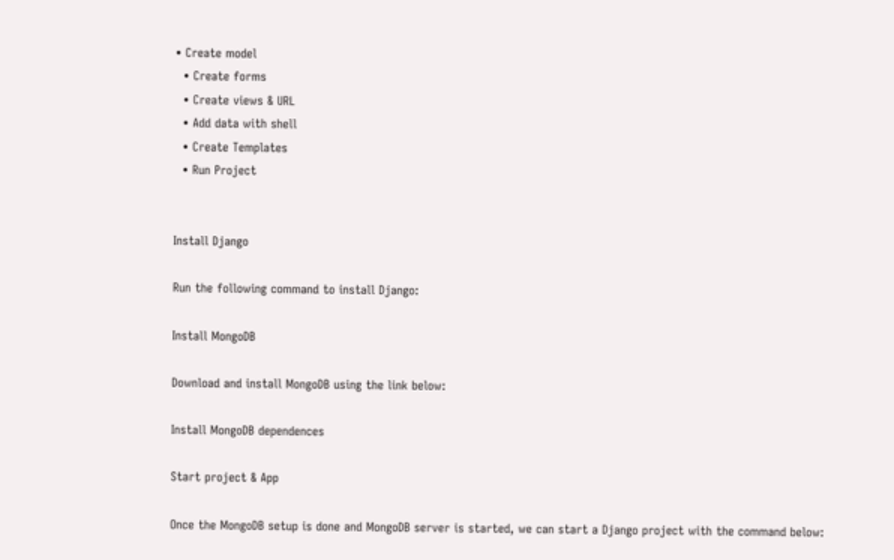• Create model
  • Create forms
  • Create views & URL
  • Add data with shell
  • Create Templates
  • Run Project


Install Django

Run the following command to install Django:

Install MongoDB

Download and install MongoDB using the link below:

Install MongoDB dependences

Start project & App

Once the MongoDB setup is done and MongoDB server is started, we can start a Django project with the command below: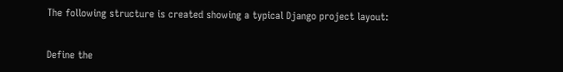The following structure is created showing a typical Django project layout:


Define the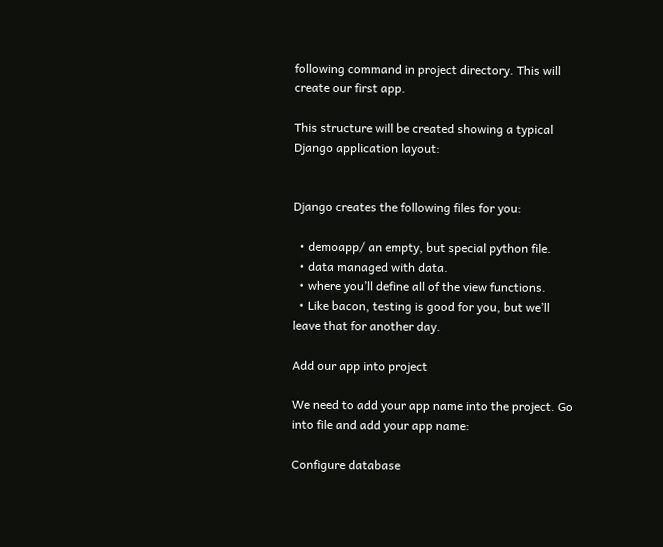following command in project directory. This will create our first app.

This structure will be created showing a typical Django application layout:


Django creates the following files for you:

  • demoapp/ an empty, but special python file.
  • data managed with data.
  • where you’ll define all of the view functions.
  • Like bacon, testing is good for you, but we’ll leave that for another day.

Add our app into project

We need to add your app name into the project. Go into file and add your app name:

Configure database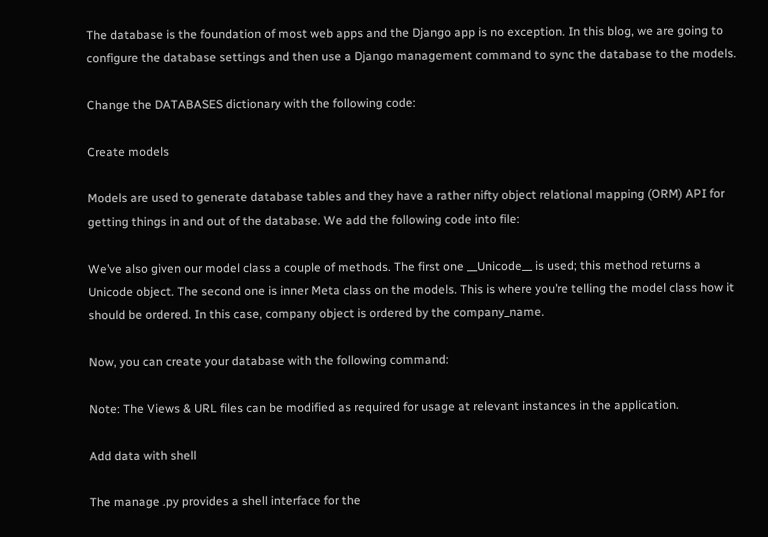The database is the foundation of most web apps and the Django app is no exception. In this blog, we are going to configure the database settings and then use a Django management command to sync the database to the models.

Change the DATABASES dictionary with the following code:

Create models

Models are used to generate database tables and they have a rather nifty object relational mapping (ORM) API for getting things in and out of the database. We add the following code into file:

We’ve also given our model class a couple of methods. The first one __Unicode__ is used; this method returns a Unicode object. The second one is inner Meta class on the models. This is where you’re telling the model class how it should be ordered. In this case, company object is ordered by the company_name.

Now, you can create your database with the following command:

Note: The Views & URL files can be modified as required for usage at relevant instances in the application.

Add data with shell

The manage .py provides a shell interface for the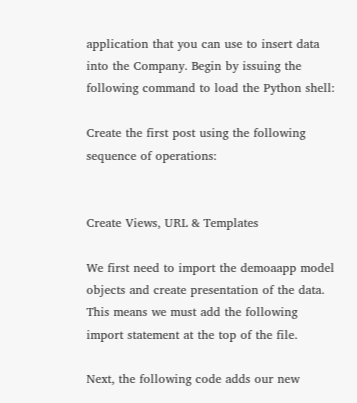application that you can use to insert data into the Company. Begin by issuing the following command to load the Python shell:

Create the first post using the following sequence of operations:


Create Views, URL & Templates

We first need to import the demoaapp model objects and create presentation of the data. This means we must add the following import statement at the top of the file.

Next, the following code adds our new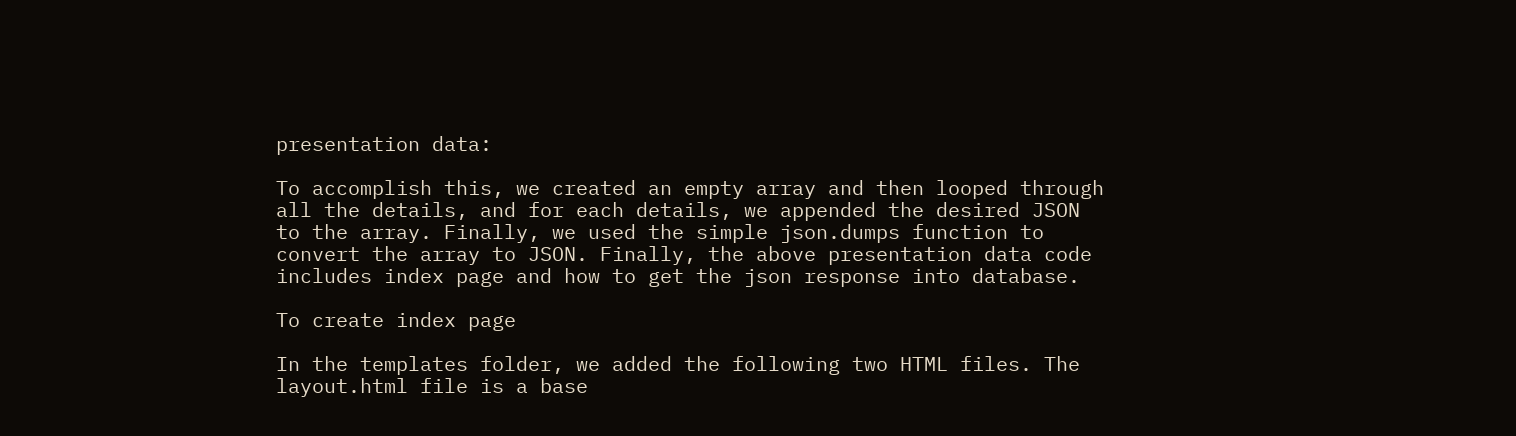presentation data:

To accomplish this, we created an empty array and then looped through all the details, and for each details, we appended the desired JSON to the array. Finally, we used the simple json.dumps function to convert the array to JSON. Finally, the above presentation data code includes index page and how to get the json response into database.

To create index page

In the templates folder, we added the following two HTML files. The layout.html file is a base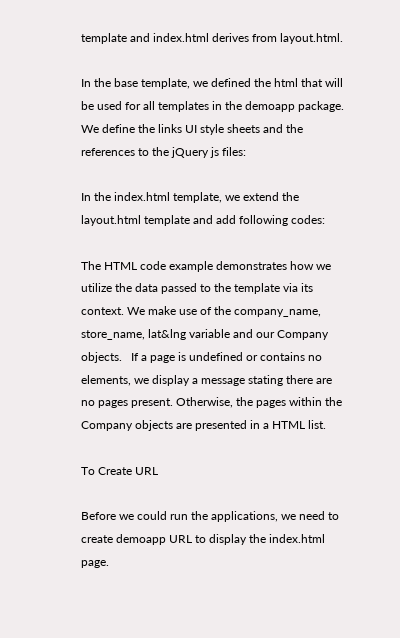template and index.html derives from layout.html.

In the base template, we defined the html that will be used for all templates in the demoapp package. We define the links UI style sheets and the references to the jQuery js files:

In the index.html template, we extend the layout.html template and add following codes:

The HTML code example demonstrates how we utilize the data passed to the template via its context. We make use of the company_name, store_name, lat&lng variable and our Company objects.   If a page is undefined or contains no elements, we display a message stating there are no pages present. Otherwise, the pages within the Company objects are presented in a HTML list.

To Create URL

Before we could run the applications, we need to create demoapp URL to display the index.html page.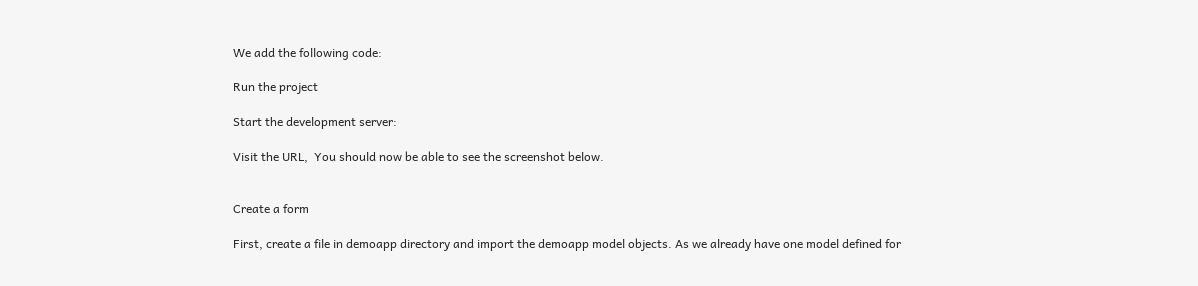We add the following code:

Run the project

Start the development server:

Visit the URL,  You should now be able to see the screenshot below.


Create a form

First, create a file in demoapp directory and import the demoapp model objects. As we already have one model defined for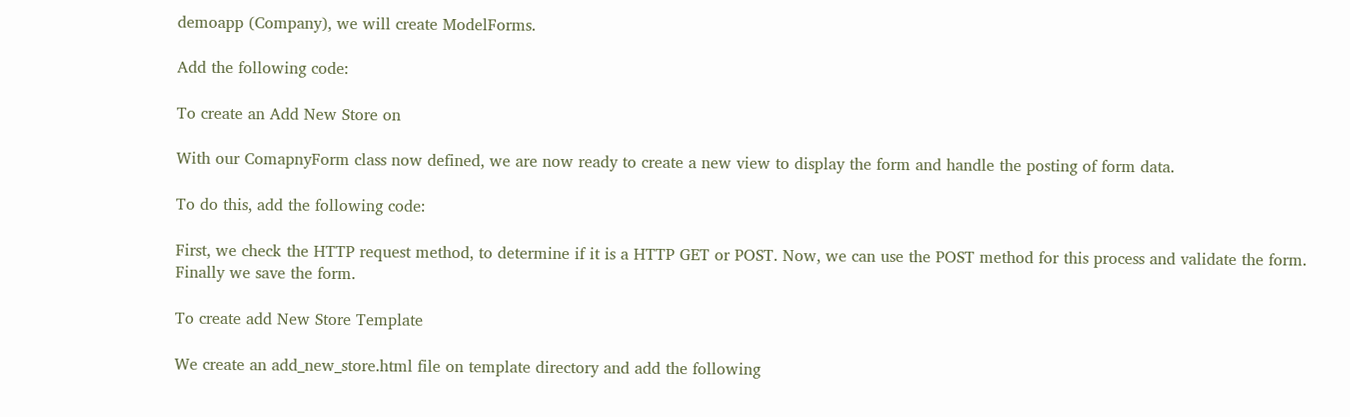demoapp (Company), we will create ModelForms.

Add the following code:

To create an Add New Store on

With our ComapnyForm class now defined, we are now ready to create a new view to display the form and handle the posting of form data.

To do this, add the following code:

First, we check the HTTP request method, to determine if it is a HTTP GET or POST. Now, we can use the POST method for this process and validate the form. Finally we save the form.

To create add New Store Template

We create an add_new_store.html file on template directory and add the following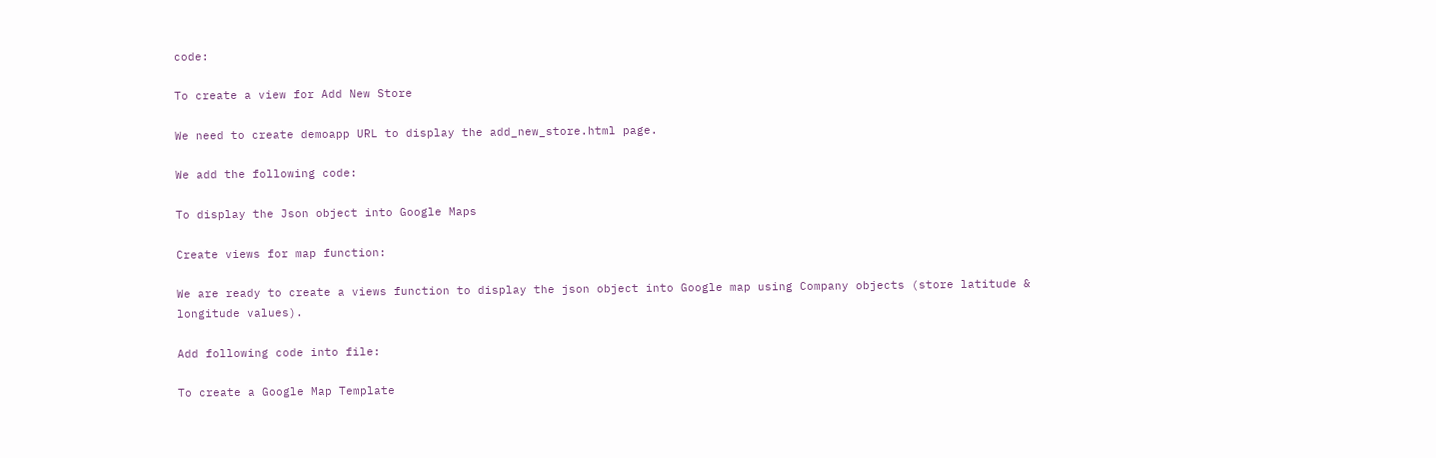code:

To create a view for Add New Store

We need to create demoapp URL to display the add_new_store.html page.

We add the following code:

To display the Json object into Google Maps

Create views for map function:

We are ready to create a views function to display the json object into Google map using Company objects (store latitude & longitude values).

Add following code into file:

To create a Google Map Template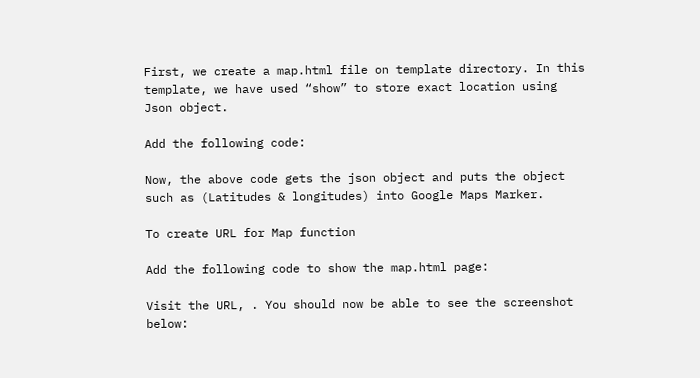First, we create a map.html file on template directory. In this template, we have used “show” to store exact location using Json object.

Add the following code:

Now, the above code gets the json object and puts the object such as (Latitudes & longitudes) into Google Maps Marker.

To create URL for Map function

Add the following code to show the map.html page:

Visit the URL, . You should now be able to see the screenshot below: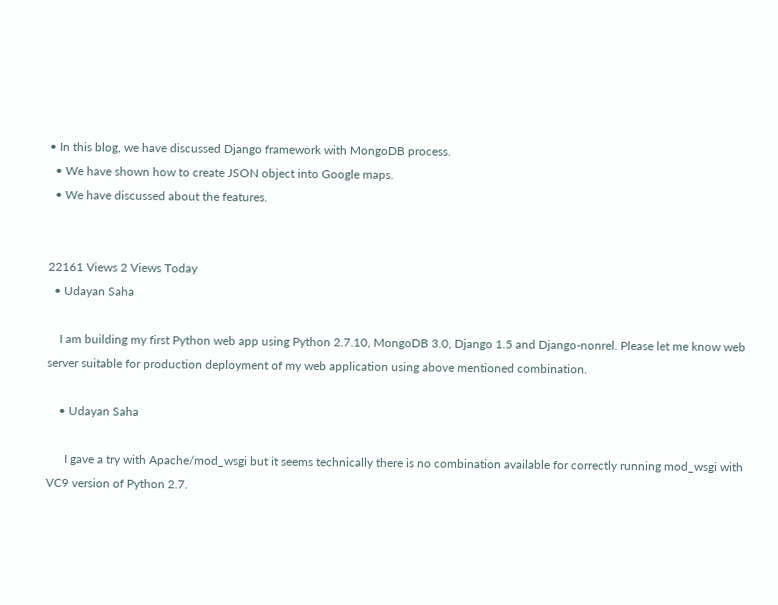• In this blog, we have discussed Django framework with MongoDB process.
  • We have shown how to create JSON object into Google maps.
  • We have discussed about the features.


22161 Views 2 Views Today
  • Udayan Saha

    I am building my first Python web app using Python 2.7.10, MongoDB 3.0, Django 1.5 and Django-nonrel. Please let me know web server suitable for production deployment of my web application using above mentioned combination.

    • Udayan Saha

      I gave a try with Apache/mod_wsgi but it seems technically there is no combination available for correctly running mod_wsgi with VC9 version of Python 2.7.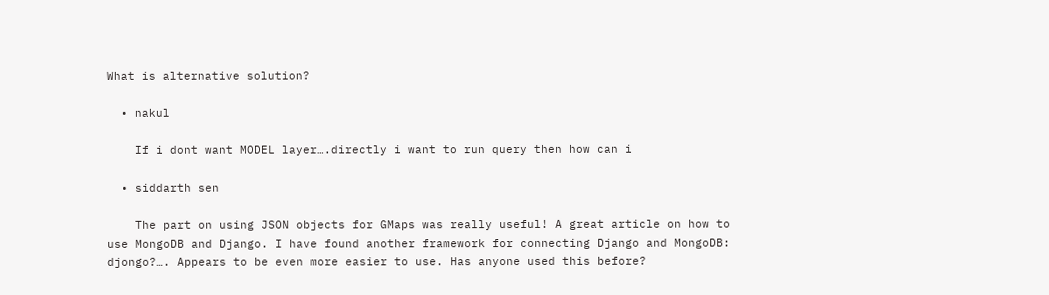What is alternative solution?

  • nakul

    If i dont want MODEL layer….directly i want to run query then how can i

  • siddarth sen

    The part on using JSON objects for GMaps was really useful! A great article on how to use MongoDB and Django. I have found another framework for connecting Django and MongoDB: djongo?…. Appears to be even more easier to use. Has anyone used this before?